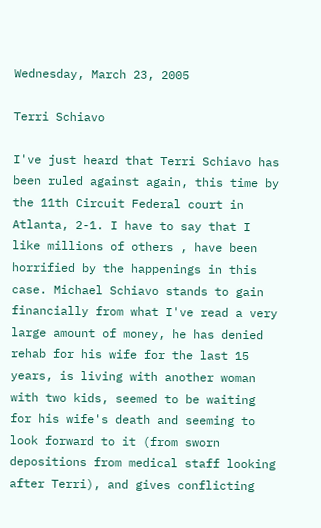Wednesday, March 23, 2005

Terri Schiavo

I've just heard that Terri Schiavo has been ruled against again, this time by the 11th Circuit Federal court in Atlanta, 2-1. I have to say that I like millions of others , have been horrified by the happenings in this case. Michael Schiavo stands to gain financially from what I've read a very large amount of money, he has denied rehab for his wife for the last 15 years, is living with another woman with two kids, seemed to be waiting for his wife's death and seeming to look forward to it (from sworn depositions from medical staff looking after Terri), and gives conflicting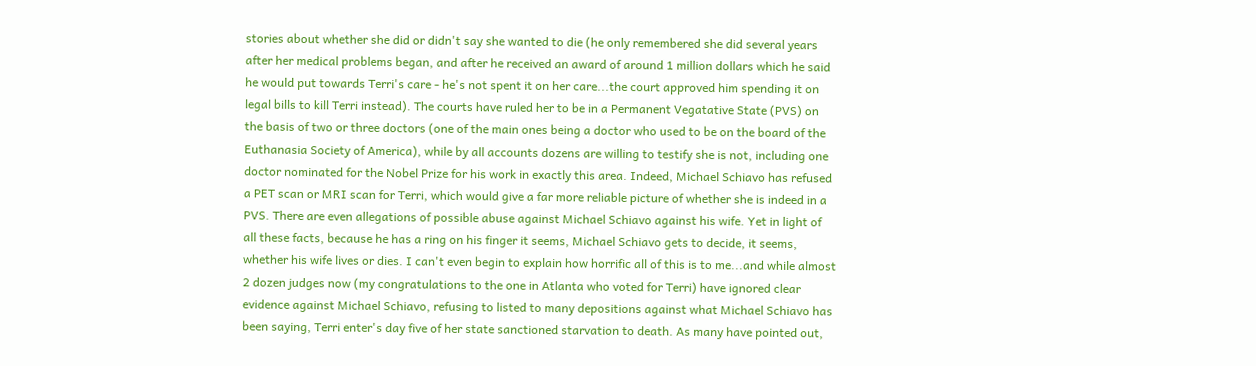stories about whether she did or didn't say she wanted to die (he only remembered she did several years after her medical problems began, and after he received an award of around 1 million dollars which he said he would put towards Terri's care - he's not spent it on her care...the court approved him spending it on legal bills to kill Terri instead). The courts have ruled her to be in a Permanent Vegatative State (PVS) on the basis of two or three doctors (one of the main ones being a doctor who used to be on the board of the Euthanasia Society of America), while by all accounts dozens are willing to testify she is not, including one doctor nominated for the Nobel Prize for his work in exactly this area. Indeed, Michael Schiavo has refused a PET scan or MRI scan for Terri, which would give a far more reliable picture of whether she is indeed in a PVS. There are even allegations of possible abuse against Michael Schiavo against his wife. Yet in light of all these facts, because he has a ring on his finger it seems, Michael Schiavo gets to decide, it seems, whether his wife lives or dies. I can't even begin to explain how horrific all of this is to me...and while almost 2 dozen judges now (my congratulations to the one in Atlanta who voted for Terri) have ignored clear evidence against Michael Schiavo, refusing to listed to many depositions against what Michael Schiavo has been saying, Terri enter's day five of her state sanctioned starvation to death. As many have pointed out,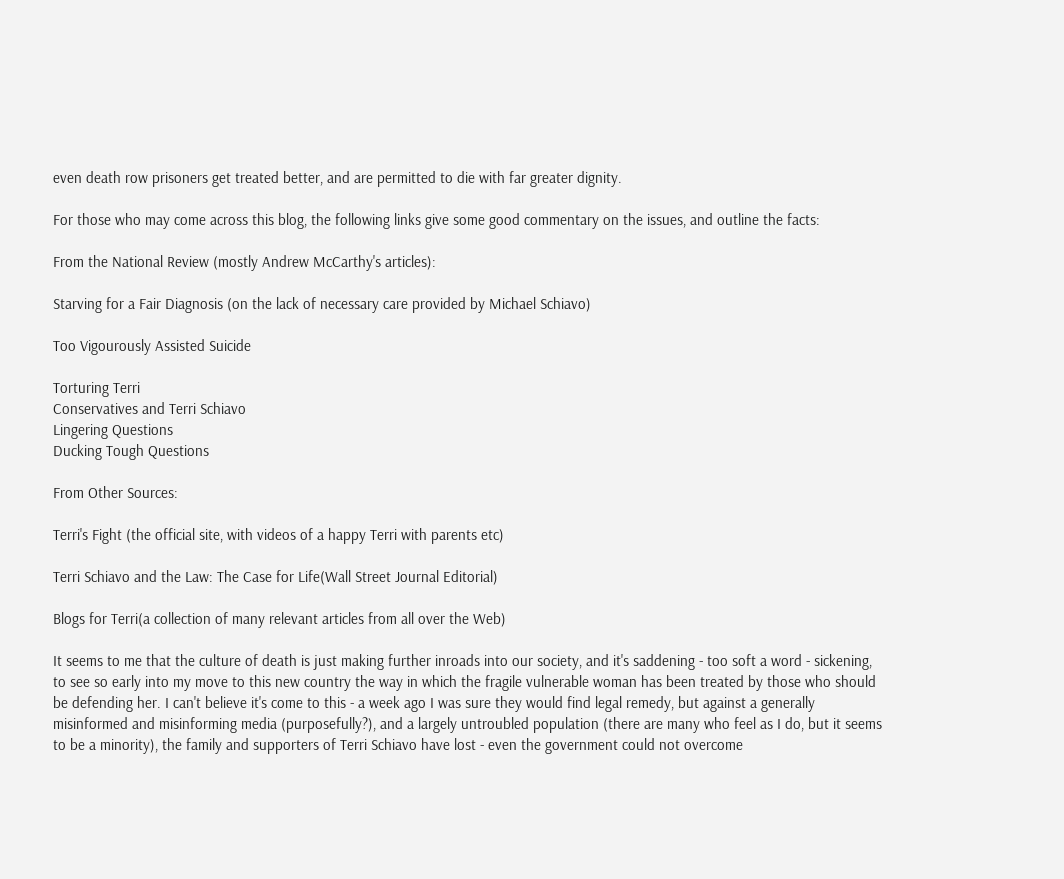even death row prisoners get treated better, and are permitted to die with far greater dignity.

For those who may come across this blog, the following links give some good commentary on the issues, and outline the facts:

From the National Review (mostly Andrew McCarthy's articles):

Starving for a Fair Diagnosis (on the lack of necessary care provided by Michael Schiavo)

Too Vigourously Assisted Suicide

Torturing Terri
Conservatives and Terri Schiavo
Lingering Questions
Ducking Tough Questions

From Other Sources:

Terri's Fight (the official site, with videos of a happy Terri with parents etc)

Terri Schiavo and the Law: The Case for Life(Wall Street Journal Editorial)

Blogs for Terri(a collection of many relevant articles from all over the Web)

It seems to me that the culture of death is just making further inroads into our society, and it's saddening - too soft a word - sickening, to see so early into my move to this new country the way in which the fragile vulnerable woman has been treated by those who should be defending her. I can't believe it's come to this - a week ago I was sure they would find legal remedy, but against a generally misinformed and misinforming media (purposefully?), and a largely untroubled population (there are many who feel as I do, but it seems to be a minority), the family and supporters of Terri Schiavo have lost - even the government could not overcome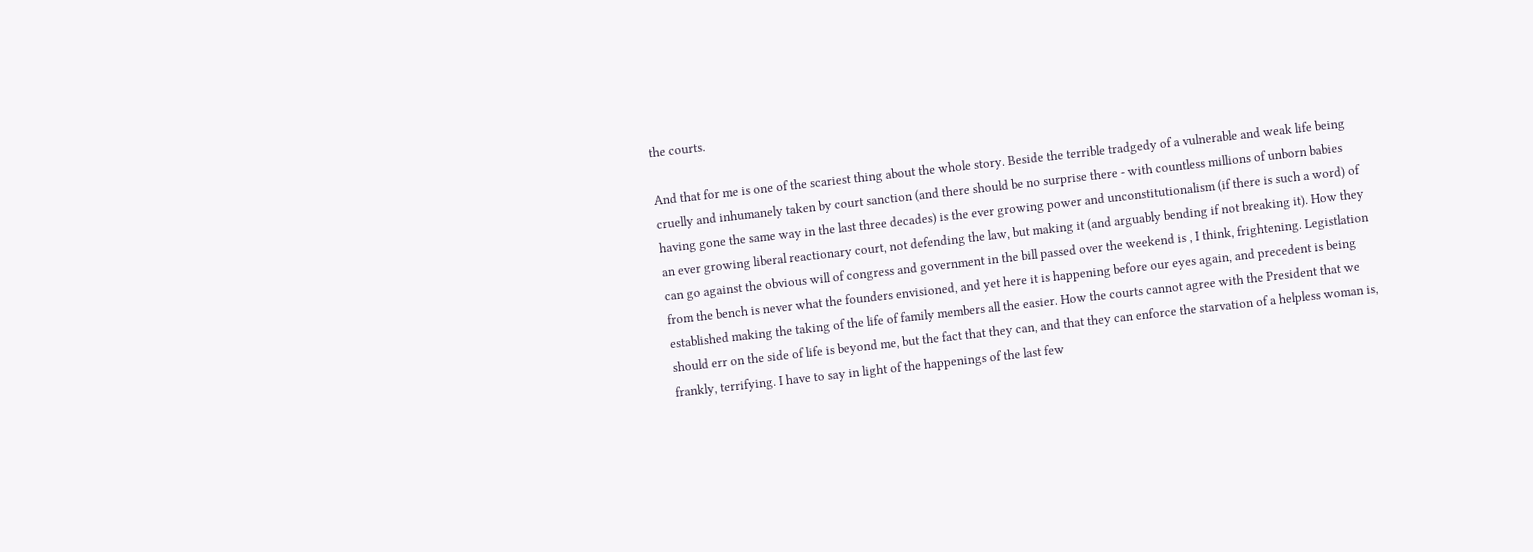the courts.

And that for me is one of the scariest thing about the whole story. Beside the terrible tradgedy of a vulnerable and weak life being cruelly and inhumanely taken by court sanction (and there should be no surprise there - with countless millions of unborn babies having gone the same way in the last three decades) is the ever growing power and unconstitutionalism (if there is such a word) of an ever growing liberal reactionary court, not defending the law, but making it (and arguably bending if not breaking it). How they can go against the obvious will of congress and government in the bill passed over the weekend is , I think, frightening. Legistlation from the bench is never what the founders envisioned, and yet here it is happening before our eyes again, and precedent is being established making the taking of the life of family members all the easier. How the courts cannot agree with the President that we should err on the side of life is beyond me, but the fact that they can, and that they can enforce the starvation of a helpless woman is, frankly, terrifying. I have to say in light of the happenings of the last few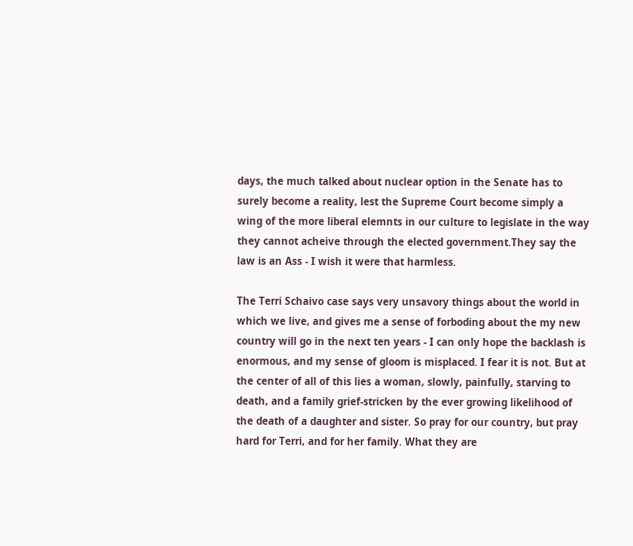days, the much talked about nuclear option in the Senate has to surely become a reality, lest the Supreme Court become simply a wing of the more liberal elemnts in our culture to legislate in the way they cannot acheive through the elected government.They say the law is an Ass - I wish it were that harmless.

The Terri Schaivo case says very unsavory things about the world in which we live, and gives me a sense of forboding about the my new country will go in the next ten years - I can only hope the backlash is enormous, and my sense of gloom is misplaced. I fear it is not. But at the center of all of this lies a woman, slowly, painfully, starving to death, and a family grief-stricken by the ever growing likelihood of the death of a daughter and sister. So pray for our country, but pray hard for Terri, and for her family. What they are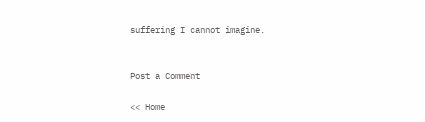suffering I cannot imagine.


Post a Comment

<< Home